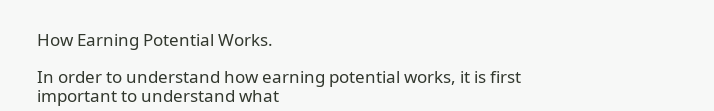How Earning Potential Works.

In order to understand how earning potential works, it is first important to understand what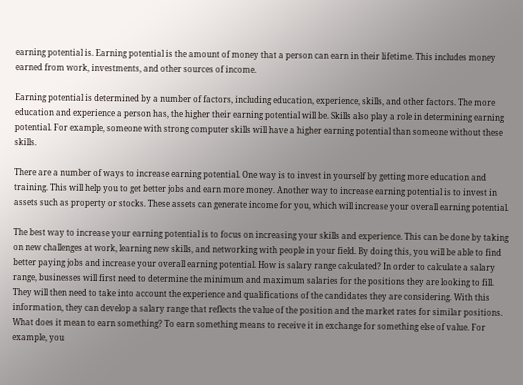earning potential is. Earning potential is the amount of money that a person can earn in their lifetime. This includes money earned from work, investments, and other sources of income.

Earning potential is determined by a number of factors, including education, experience, skills, and other factors. The more education and experience a person has, the higher their earning potential will be. Skills also play a role in determining earning potential. For example, someone with strong computer skills will have a higher earning potential than someone without these skills.

There are a number of ways to increase earning potential. One way is to invest in yourself by getting more education and training. This will help you to get better jobs and earn more money. Another way to increase earning potential is to invest in assets such as property or stocks. These assets can generate income for you, which will increase your overall earning potential.

The best way to increase your earning potential is to focus on increasing your skills and experience. This can be done by taking on new challenges at work, learning new skills, and networking with people in your field. By doing this, you will be able to find better paying jobs and increase your overall earning potential. How is salary range calculated? In order to calculate a salary range, businesses will first need to determine the minimum and maximum salaries for the positions they are looking to fill. They will then need to take into account the experience and qualifications of the candidates they are considering. With this information, they can develop a salary range that reflects the value of the position and the market rates for similar positions. What does it mean to earn something? To earn something means to receive it in exchange for something else of value. For example, you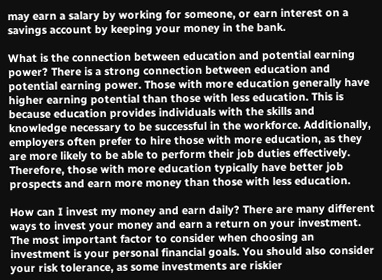may earn a salary by working for someone, or earn interest on a savings account by keeping your money in the bank.

What is the connection between education and potential earning power? There is a strong connection between education and potential earning power. Those with more education generally have higher earning potential than those with less education. This is because education provides individuals with the skills and knowledge necessary to be successful in the workforce. Additionally, employers often prefer to hire those with more education, as they are more likely to be able to perform their job duties effectively. Therefore, those with more education typically have better job prospects and earn more money than those with less education.

How can I invest my money and earn daily? There are many different ways to invest your money and earn a return on your investment. The most important factor to consider when choosing an investment is your personal financial goals. You should also consider your risk tolerance, as some investments are riskier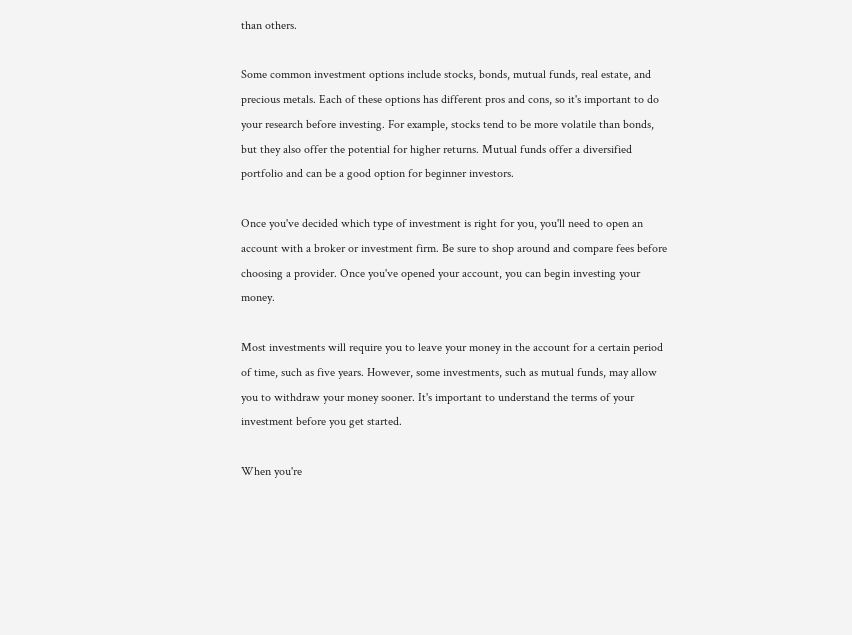than others.

Some common investment options include stocks, bonds, mutual funds, real estate, and precious metals. Each of these options has different pros and cons, so it's important to do your research before investing. For example, stocks tend to be more volatile than bonds, but they also offer the potential for higher returns. Mutual funds offer a diversified portfolio and can be a good option for beginner investors.

Once you've decided which type of investment is right for you, you'll need to open an account with a broker or investment firm. Be sure to shop around and compare fees before choosing a provider. Once you've opened your account, you can begin investing your money.

Most investments will require you to leave your money in the account for a certain period of time, such as five years. However, some investments, such as mutual funds, may allow you to withdraw your money sooner. It's important to understand the terms of your investment before you get started.

When you're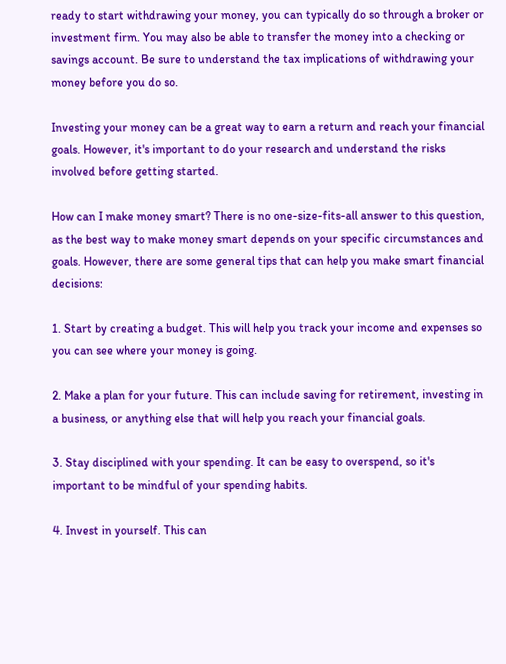ready to start withdrawing your money, you can typically do so through a broker or investment firm. You may also be able to transfer the money into a checking or savings account. Be sure to understand the tax implications of withdrawing your money before you do so.

Investing your money can be a great way to earn a return and reach your financial goals. However, it's important to do your research and understand the risks involved before getting started.

How can I make money smart? There is no one-size-fits-all answer to this question, as the best way to make money smart depends on your specific circumstances and goals. However, there are some general tips that can help you make smart financial decisions:

1. Start by creating a budget. This will help you track your income and expenses so you can see where your money is going.

2. Make a plan for your future. This can include saving for retirement, investing in a business, or anything else that will help you reach your financial goals.

3. Stay disciplined with your spending. It can be easy to overspend, so it's important to be mindful of your spending habits.

4. Invest in yourself. This can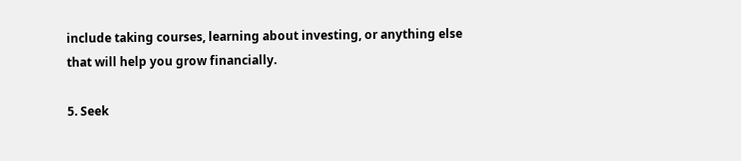include taking courses, learning about investing, or anything else that will help you grow financially.

5. Seek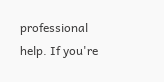professional help. If you're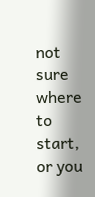not sure where to start, or you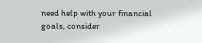need help with your financial goals, consider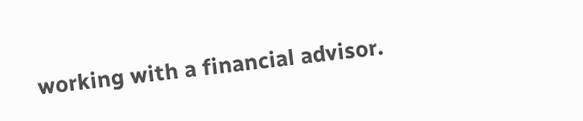working with a financial advisor.